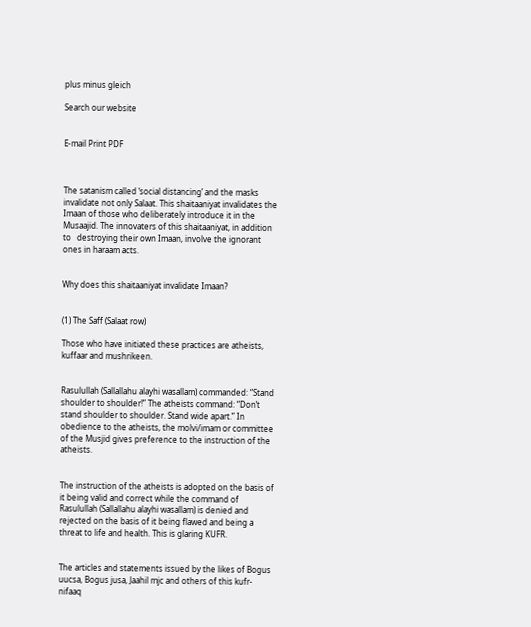plus minus gleich

Search our website


E-mail Print PDF



The satanism called ‘social distancing’ and the masks invalidate not only Salaat. This shaitaaniyat invalidates the Imaan of those who deliberately introduce it in the Musaajid. The innovaters of this shaitaaniyat, in addition to   destroying their own Imaan, involve the ignorant ones in haraam acts.


Why does this shaitaaniyat invalidate Imaan?


(1) The Saff (Salaat row)

Those who have initiated these practices are atheists, kuffaar and mushrikeen.


Rasulullah (Sallallahu alayhi wasallam) commanded: “Stand shoulder to shoulder!” The atheists command: “Don’t stand shoulder to shoulder. Stand wide apart.” In obedience to the atheists, the molvi/imam or committee of the Musjid gives preference to the instruction of the atheists.


The instruction of the atheists is adopted on the basis of it being valid and correct while the command of Rasulullah (Sallallahu alayhi wasallam) is denied and rejected on the basis of it being flawed and being a threat to life and health. This is glaring KUFR.


The articles and statements issued by the likes of Bogus uucsa, Bogus jusa, Jaahil mjc and others of this kufr-nifaaq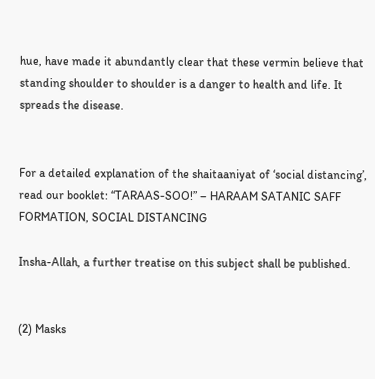hue, have made it abundantly clear that these vermin believe that standing shoulder to shoulder is a danger to health and life. It spreads the disease.


For a detailed explanation of the shaitaaniyat of ‘social distancing’, read our booklet: “TARAAS-SOO!” – HARAAM SATANIC SAFF FORMATION, SOCIAL DISTANCING

Insha-Allah, a further treatise on this subject shall be published.


(2) Masks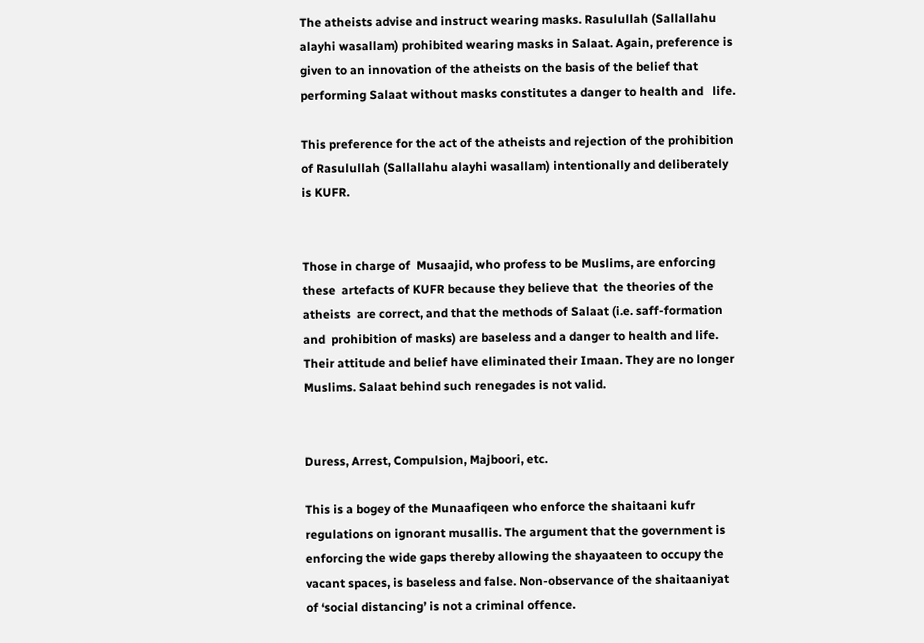The atheists advise and instruct wearing masks. Rasulullah (Sallallahu alayhi wasallam) prohibited wearing masks in Salaat. Again, preference is given to an innovation of the atheists on the basis of the belief that performing Salaat without masks constitutes a danger to health and   life.

This preference for the act of the atheists and rejection of the prohibition of Rasulullah (Sallallahu alayhi wasallam) intentionally and deliberately is KUFR.


Those in charge of  Musaajid, who profess to be Muslims, are enforcing  these  artefacts of KUFR because they believe that  the theories of the atheists  are correct, and that the methods of Salaat (i.e. saff-formation and  prohibition of masks) are baseless and a danger to health and life. Their attitude and belief have eliminated their Imaan. They are no longer Muslims. Salaat behind such renegades is not valid.


Duress, Arrest, Compulsion, Majboori, etc.

This is a bogey of the Munaafiqeen who enforce the shaitaani kufr regulations on ignorant musallis. The argument that the government is enforcing the wide gaps thereby allowing the shayaateen to occupy the vacant spaces, is baseless and false. Non-observance of the shaitaaniyat of ‘social distancing’ is not a criminal offence.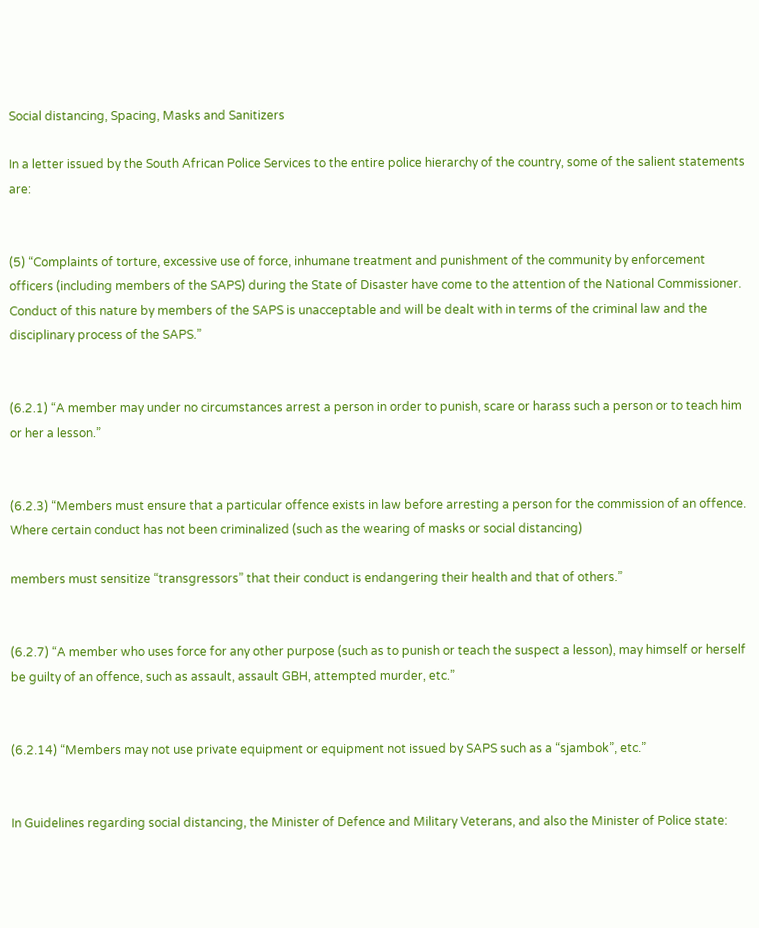Social distancing, Spacing, Masks and Sanitizers

In a letter issued by the South African Police Services to the entire police hierarchy of the country, some of the salient statements are:


(5) “Complaints of torture, excessive use of force, inhumane treatment and punishment of the community by enforcement officers (including members of the SAPS) during the State of Disaster have come to the attention of the National Commissioner. Conduct of this nature by members of the SAPS is unacceptable and will be dealt with in terms of the criminal law and the disciplinary process of the SAPS.”


(6.2.1) “A member may under no circumstances arrest a person in order to punish, scare or harass such a person or to teach him or her a lesson.”


(6.2.3) “Members must ensure that a particular offence exists in law before arresting a person for the commission of an offence. Where certain conduct has not been criminalized (such as the wearing of masks or social distancing)

members must sensitize “transgressors” that their conduct is endangering their health and that of others.”


(6.2.7) “A member who uses force for any other purpose (such as to punish or teach the suspect a lesson), may himself or herself be guilty of an offence, such as assault, assault GBH, attempted murder, etc.”


(6.2.14) “Members may not use private equipment or equipment not issued by SAPS such as a “sjambok”, etc.”


In Guidelines regarding social distancing, the Minister of Defence and Military Veterans, and also the Minister of Police state: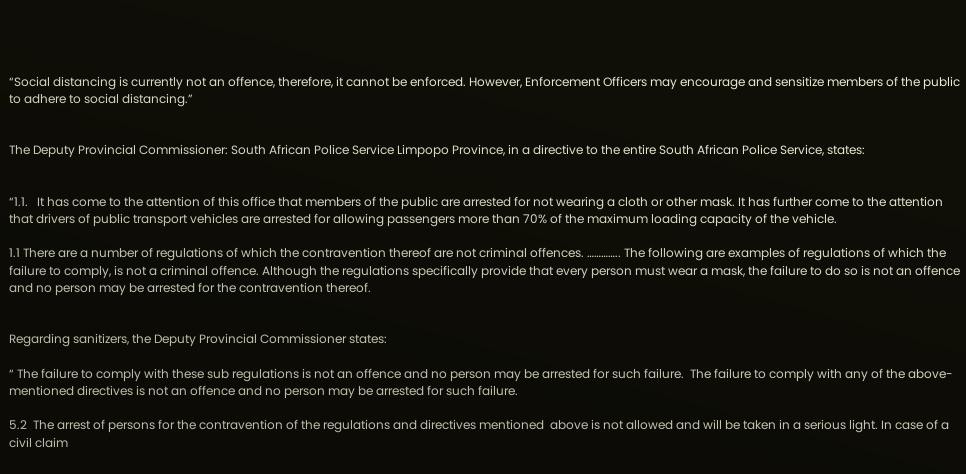“Social distancing is currently not an offence, therefore, it cannot be enforced. However, Enforcement Officers may encourage and sensitize members of the public to adhere to social distancing.”


The Deputy Provincial Commissioner: South African Police Service Limpopo Province, in a directive to the entire South African Police Service, states:


“1.1.   It has come to the attention of this office that members of the public are arrested for not wearing a cloth or other mask. It has further come to the attention that drivers of public transport vehicles are arrested for allowing passengers more than 70% of the maximum loading capacity of the vehicle.

1.1 There are a number of regulations of which the contravention thereof are not criminal offences. ………….. The following are examples of regulations of which the failure to comply, is not a criminal offence. Although the regulations specifically provide that every person must wear a mask, the failure to do so is not an offence and no person may be arrested for the contravention thereof.


Regarding sanitizers, the Deputy Provincial Commissioner states:

“ The failure to comply with these sub regulations is not an offence and no person may be arrested for such failure.  The failure to comply with any of the above-mentioned directives is not an offence and no person may be arrested for such failure.

5.2  The arrest of persons for the contravention of the regulations and directives mentioned  above is not allowed and will be taken in a serious light. In case of a civil claim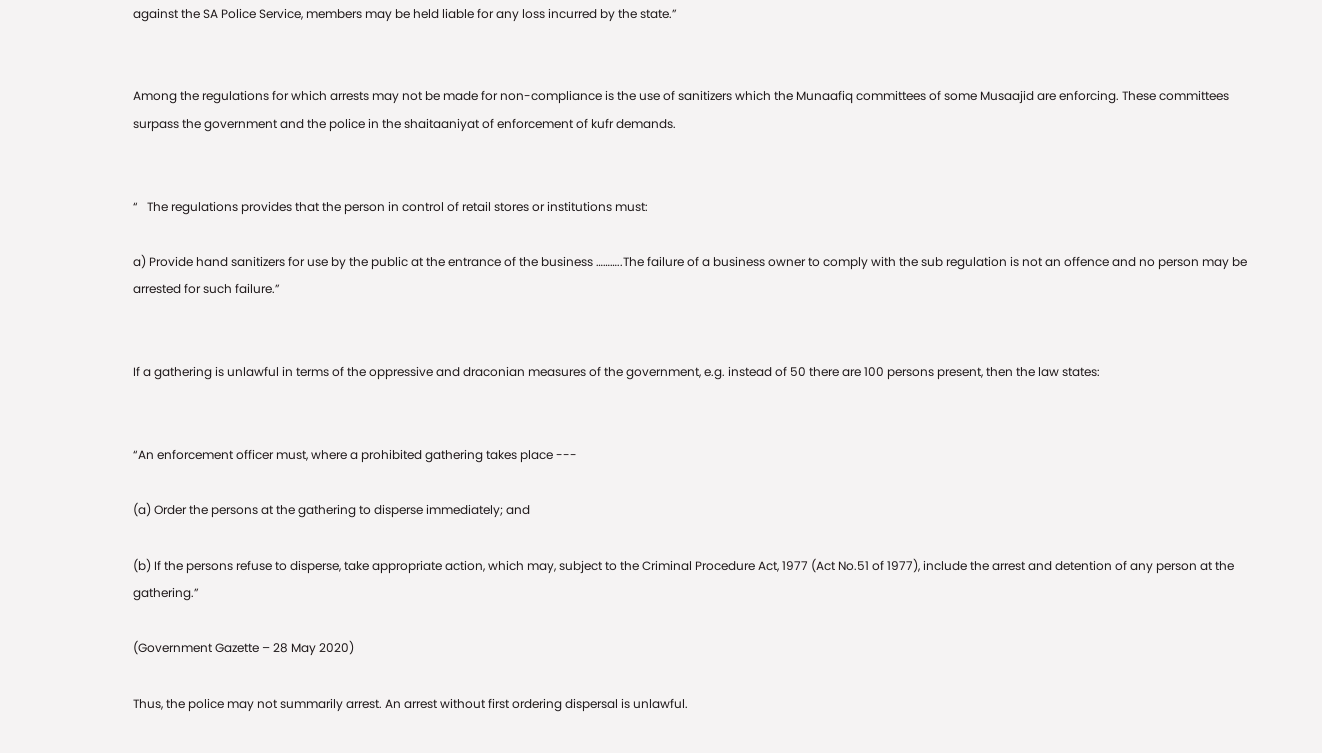against the SA Police Service, members may be held liable for any loss incurred by the state.”


Among the regulations for which arrests may not be made for non-compliance is the use of sanitizers which the Munaafiq committees of some Musaajid are enforcing. These committees surpass the government and the police in the shaitaaniyat of enforcement of kufr demands.


“   The regulations provides that the person in control of retail stores or institutions must:

a) Provide hand sanitizers for use by the public at the entrance of the business ………..The failure of a business owner to comply with the sub regulation is not an offence and no person may be arrested for such failure.”


If a gathering is unlawful in terms of the oppressive and draconian measures of the government, e.g. instead of 50 there are 100 persons present, then the law states:


“An enforcement officer must, where a prohibited gathering takes place ---

(a) Order the persons at the gathering to disperse immediately; and

(b) If the persons refuse to disperse, take appropriate action, which may, subject to the Criminal Procedure Act, 1977 (Act No.51 of 1977), include the arrest and detention of any person at the gathering.”

(Government Gazette – 28 May 2020)

Thus, the police may not summarily arrest. An arrest without first ordering dispersal is unlawful.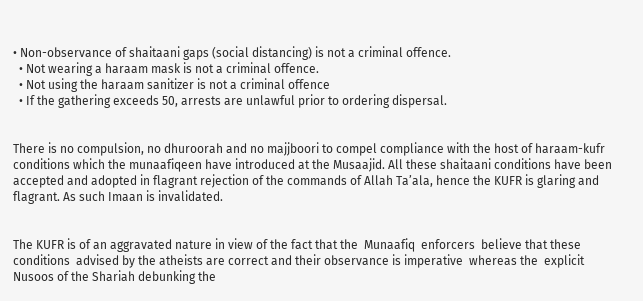• Non-observance of shaitaani gaps (social distancing) is not a criminal offence.
  • Not wearing a haraam mask is not a criminal offence.
  • Not using the haraam sanitizer is not a criminal offence
  • If the gathering exceeds 50, arrests are unlawful prior to ordering dispersal.


There is no compulsion, no dhuroorah and no majjboori to compel compliance with the host of haraam-kufr conditions which the munaafiqeen have introduced at the Musaajid. All these shaitaani conditions have been accepted and adopted in flagrant rejection of the commands of Allah Ta’ala, hence the KUFR is glaring and flagrant. As such Imaan is invalidated.


The KUFR is of an aggravated nature in view of the fact that the  Munaafiq  enforcers  believe that these  conditions  advised by the atheists are correct and their observance is imperative  whereas the  explicit Nusoos of the Shariah debunking the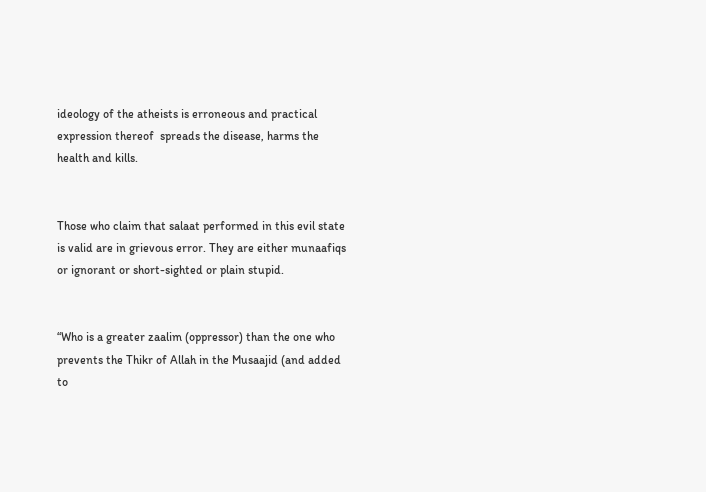ideology of the atheists is erroneous and practical expression thereof  spreads the disease, harms the health and kills.


Those who claim that salaat performed in this evil state is valid are in grievous error. They are either munaafiqs or ignorant or short-sighted or plain stupid.


“Who is a greater zaalim (oppressor) than the one who prevents the Thikr of Allah in the Musaajid (and added to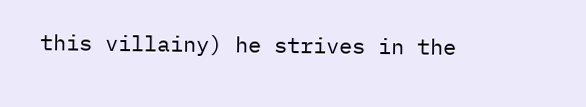this villainy) he strives in the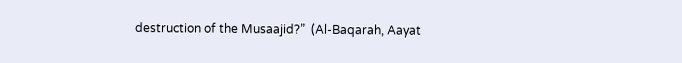destruction of the Musaajid?”  (Al-Baqarah, Aayat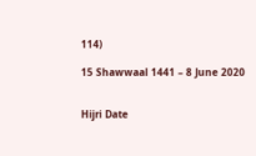114)

15 Shawwaal 1441 – 8 June 2020


Hijri Date